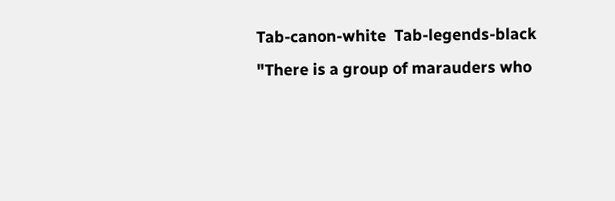Tab-canon-white  Tab-legends-black
"There is a group of marauders who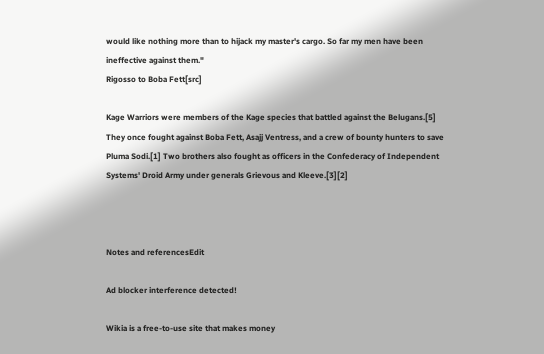would like nothing more than to hijack my master's cargo. So far my men have been ineffective against them."
Rigosso to Boba Fett[src]

Kage Warriors were members of the Kage species that battled against the Belugans.[5] They once fought against Boba Fett, Asajj Ventress, and a crew of bounty hunters to save Pluma Sodi.[1] Two brothers also fought as officers in the Confederacy of Independent Systems' Droid Army under generals Grievous and Kleeve.[3][2]



Notes and referencesEdit

Ad blocker interference detected!

Wikia is a free-to-use site that makes money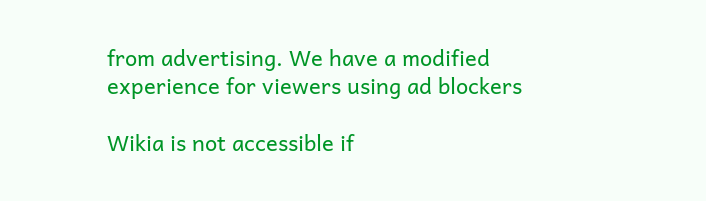from advertising. We have a modified experience for viewers using ad blockers

Wikia is not accessible if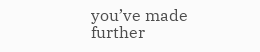you’ve made further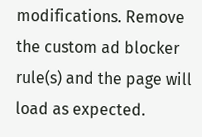modifications. Remove the custom ad blocker rule(s) and the page will load as expected.